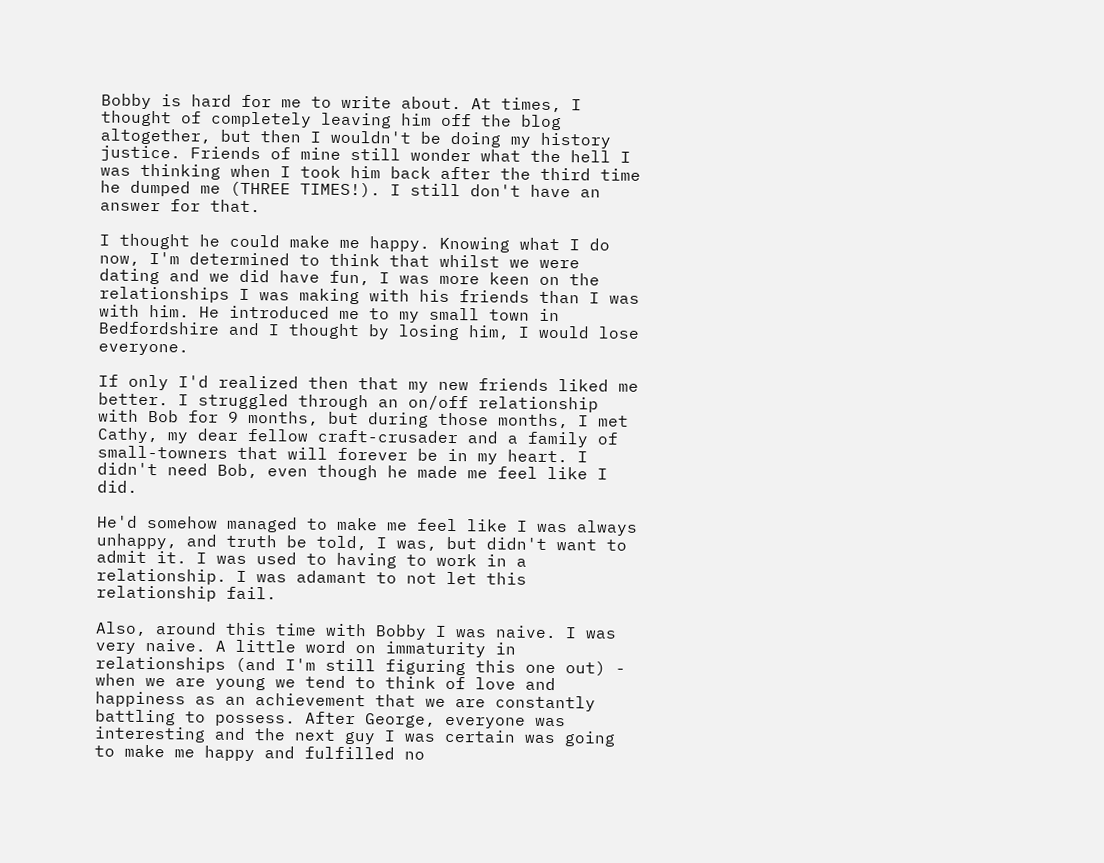Bobby is hard for me to write about. At times, I thought of completely leaving him off the blog altogether, but then I wouldn't be doing my history justice. Friends of mine still wonder what the hell I was thinking when I took him back after the third time he dumped me (THREE TIMES!). I still don't have an answer for that.

I thought he could make me happy. Knowing what I do now, I'm determined to think that whilst we were dating and we did have fun, I was more keen on the relationships I was making with his friends than I was with him. He introduced me to my small town in Bedfordshire and I thought by losing him, I would lose everyone.

If only I'd realized then that my new friends liked me better. I struggled through an on/off relationship with Bob for 9 months, but during those months, I met Cathy, my dear fellow craft-crusader and a family of small-towners that will forever be in my heart. I didn't need Bob, even though he made me feel like I did.

He'd somehow managed to make me feel like I was always unhappy, and truth be told, I was, but didn't want to admit it. I was used to having to work in a relationship. I was adamant to not let this relationship fail.

Also, around this time with Bobby I was naive. I was very naive. A little word on immaturity in relationships (and I'm still figuring this one out) - when we are young we tend to think of love and happiness as an achievement that we are constantly battling to possess. After George, everyone was interesting and the next guy I was certain was going to make me happy and fulfilled no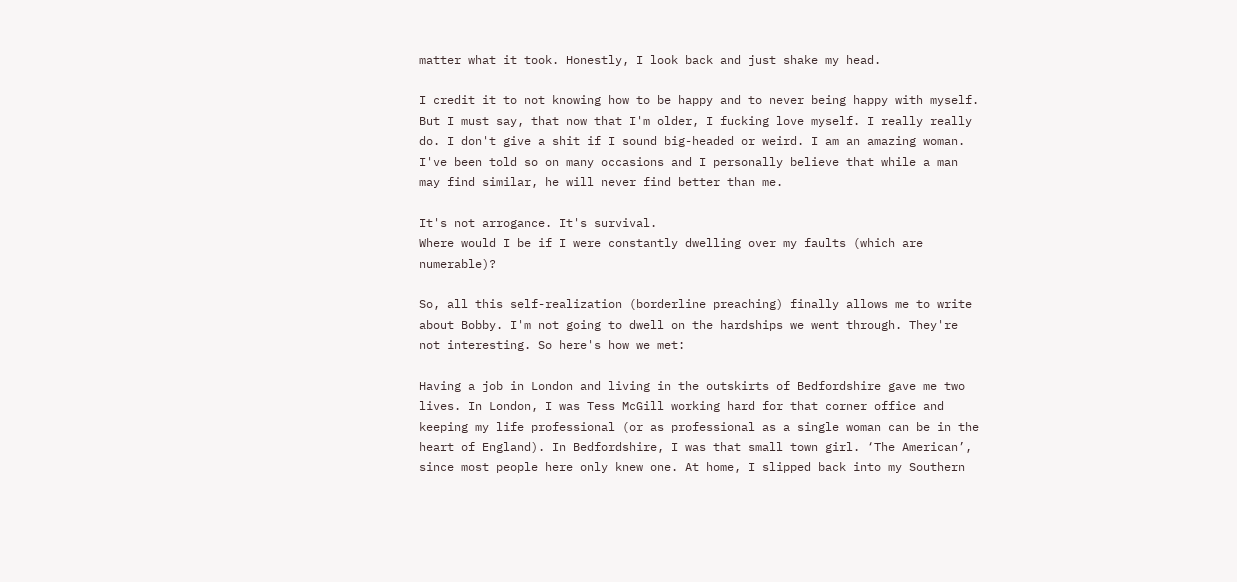matter what it took. Honestly, I look back and just shake my head.

I credit it to not knowing how to be happy and to never being happy with myself. But I must say, that now that I'm older, I fucking love myself. I really really do. I don't give a shit if I sound big-headed or weird. I am an amazing woman. I've been told so on many occasions and I personally believe that while a man may find similar, he will never find better than me.

It's not arrogance. It's survival.
Where would I be if I were constantly dwelling over my faults (which are numerable)?

So, all this self-realization (borderline preaching) finally allows me to write about Bobby. I'm not going to dwell on the hardships we went through. They're not interesting. So here's how we met:

Having a job in London and living in the outskirts of Bedfordshire gave me two lives. In London, I was Tess McGill working hard for that corner office and keeping my life professional (or as professional as a single woman can be in the heart of England). In Bedfordshire, I was that small town girl. ‘The American’, since most people here only knew one. At home, I slipped back into my Southern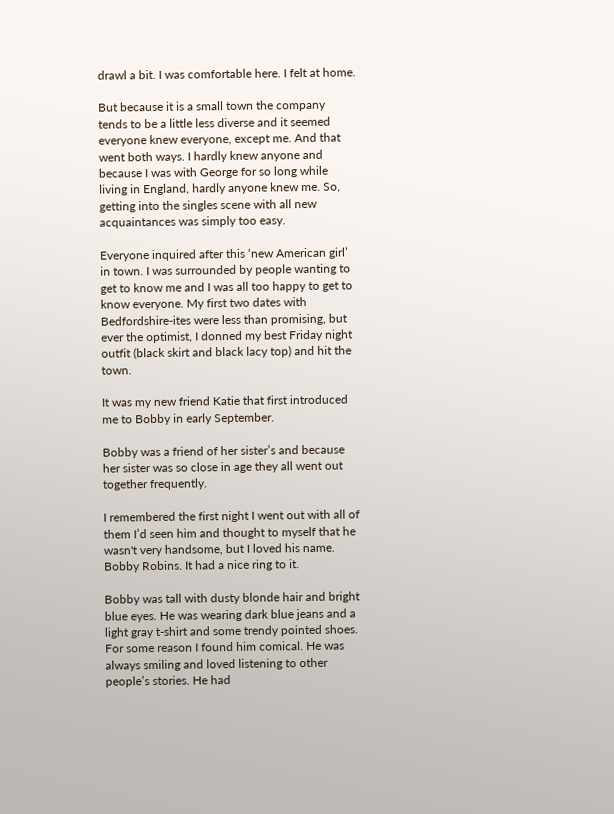drawl a bit. I was comfortable here. I felt at home.

But because it is a small town the company tends to be a little less diverse and it seemed everyone knew everyone, except me. And that went both ways. I hardly knew anyone and because I was with George for so long while living in England, hardly anyone knew me. So, getting into the singles scene with all new acquaintances was simply too easy.

Everyone inquired after this ‘new American girl’ in town. I was surrounded by people wanting to get to know me and I was all too happy to get to know everyone. My first two dates with Bedfordshire-ites were less than promising, but ever the optimist, I donned my best Friday night outfit (black skirt and black lacy top) and hit the town.

It was my new friend Katie that first introduced me to Bobby in early September.

Bobby was a friend of her sister’s and because her sister was so close in age they all went out together frequently.

I remembered the first night I went out with all of them I’d seen him and thought to myself that he wasn't very handsome, but I loved his name. Bobby Robins. It had a nice ring to it.

Bobby was tall with dusty blonde hair and bright blue eyes. He was wearing dark blue jeans and a light gray t-shirt and some trendy pointed shoes. For some reason I found him comical. He was always smiling and loved listening to other people’s stories. He had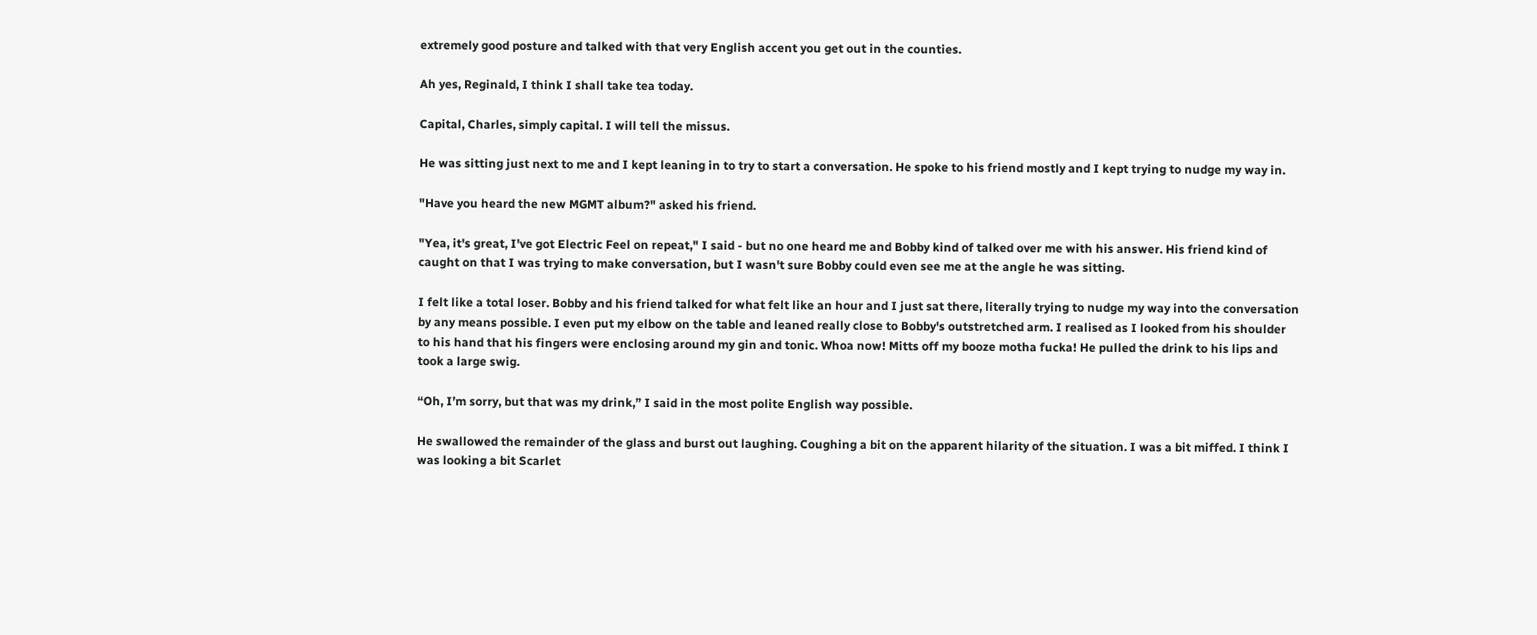extremely good posture and talked with that very English accent you get out in the counties.

Ah yes, Reginald, I think I shall take tea today.

Capital, Charles, simply capital. I will tell the missus.

He was sitting just next to me and I kept leaning in to try to start a conversation. He spoke to his friend mostly and I kept trying to nudge my way in.

"Have you heard the new MGMT album?" asked his friend.

"Yea, it's great, I've got Electric Feel on repeat," I said - but no one heard me and Bobby kind of talked over me with his answer. His friend kind of caught on that I was trying to make conversation, but I wasn't sure Bobby could even see me at the angle he was sitting.

I felt like a total loser. Bobby and his friend talked for what felt like an hour and I just sat there, literally trying to nudge my way into the conversation by any means possible. I even put my elbow on the table and leaned really close to Bobby's outstretched arm. I realised as I looked from his shoulder to his hand that his fingers were enclosing around my gin and tonic. Whoa now! Mitts off my booze motha fucka! He pulled the drink to his lips and took a large swig.

“Oh, I’m sorry, but that was my drink,” I said in the most polite English way possible.

He swallowed the remainder of the glass and burst out laughing. Coughing a bit on the apparent hilarity of the situation. I was a bit miffed. I think I was looking a bit Scarlet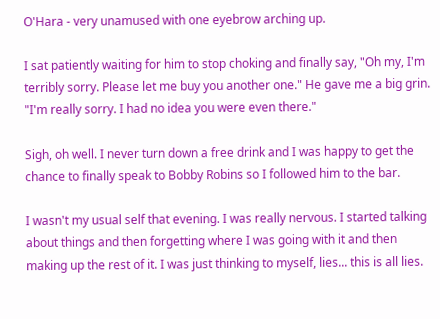O'Hara - very unamused with one eyebrow arching up.

I sat patiently waiting for him to stop choking and finally say, "Oh my, I'm terribly sorry. Please let me buy you another one." He gave me a big grin. "I'm really sorry. I had no idea you were even there."

Sigh, oh well. I never turn down a free drink and I was happy to get the chance to finally speak to Bobby Robins so I followed him to the bar.

I wasn't my usual self that evening. I was really nervous. I started talking about things and then forgetting where I was going with it and then making up the rest of it. I was just thinking to myself, lies... this is all lies.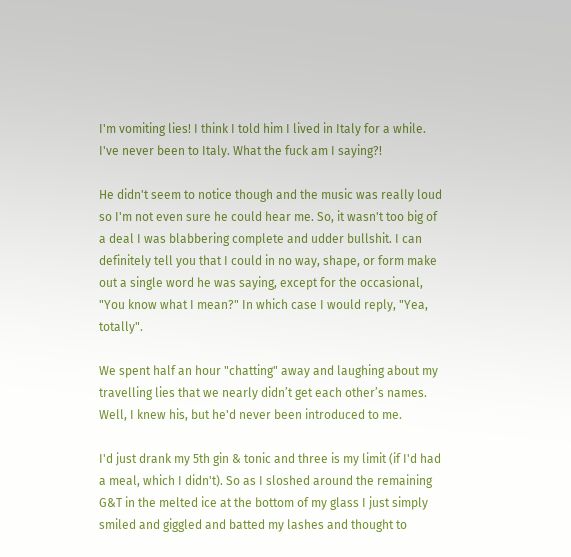I'm vomiting lies! I think I told him I lived in Italy for a while. I've never been to Italy. What the fuck am I saying?!

He didn't seem to notice though and the music was really loud so I'm not even sure he could hear me. So, it wasn't too big of a deal I was blabbering complete and udder bullshit. I can definitely tell you that I could in no way, shape, or form make out a single word he was saying, except for the occasional, "You know what I mean?" In which case I would reply, "Yea, totally".

We spent half an hour "chatting" away and laughing about my travelling lies that we nearly didn’t get each other’s names. Well, I knew his, but he'd never been introduced to me.

I'd just drank my 5th gin & tonic and three is my limit (if I'd had a meal, which I didn't). So as I sloshed around the remaining G&T in the melted ice at the bottom of my glass I just simply smiled and giggled and batted my lashes and thought to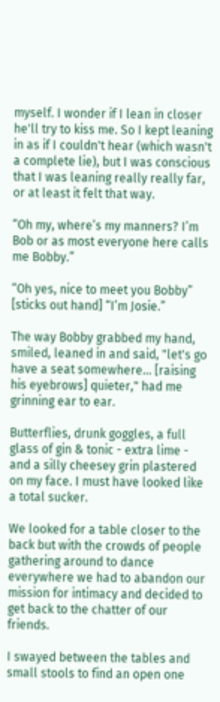myself. I wonder if I lean in closer he'll try to kiss me. So I kept leaning in as if I couldn't hear (which wasn't a complete lie), but I was conscious that I was leaning really really far, or at least it felt that way.

“Oh my, where’s my manners? I’m Bob or as most everyone here calls me Bobby.”

“Oh yes, nice to meet you Bobby” [sticks out hand] “I’m Josie.”

The way Bobby grabbed my hand, smiled, leaned in and said, "let's go have a seat somewhere... [raising his eyebrows] quieter," had me grinning ear to ear.

Butterflies, drunk goggles, a full glass of gin & tonic - extra lime - and a silly cheesey grin plastered on my face. I must have looked like a total sucker.

We looked for a table closer to the back but with the crowds of people gathering around to dance everywhere we had to abandon our mission for intimacy and decided to get back to the chatter of our friends.

I swayed between the tables and small stools to find an open one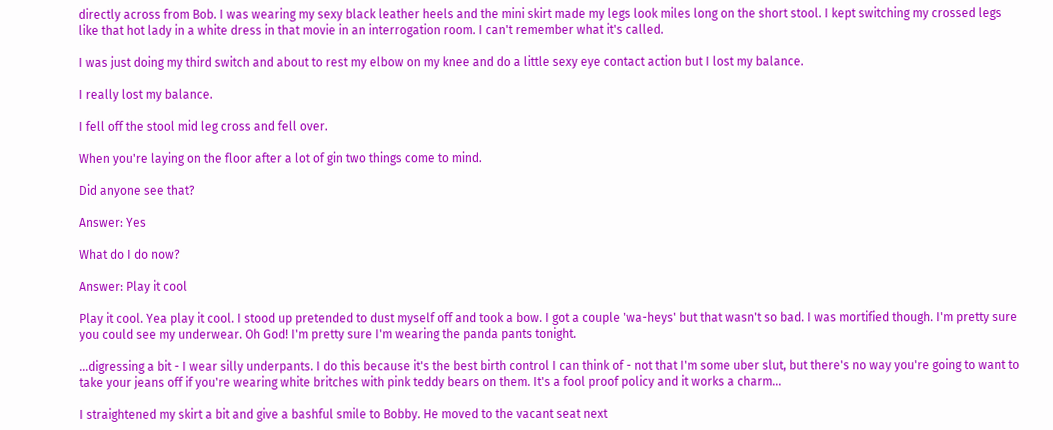directly across from Bob. I was wearing my sexy black leather heels and the mini skirt made my legs look miles long on the short stool. I kept switching my crossed legs like that hot lady in a white dress in that movie in an interrogation room. I can't remember what it's called.

I was just doing my third switch and about to rest my elbow on my knee and do a little sexy eye contact action but I lost my balance.

I really lost my balance.

I fell off the stool mid leg cross and fell over.

When you're laying on the floor after a lot of gin two things come to mind.

Did anyone see that?

Answer: Yes

What do I do now?

Answer: Play it cool

Play it cool. Yea play it cool. I stood up pretended to dust myself off and took a bow. I got a couple 'wa-heys' but that wasn't so bad. I was mortified though. I'm pretty sure you could see my underwear. Oh God! I'm pretty sure I'm wearing the panda pants tonight.

...digressing a bit - I wear silly underpants. I do this because it's the best birth control I can think of - not that I'm some uber slut, but there's no way you're going to want to take your jeans off if you're wearing white britches with pink teddy bears on them. It's a fool proof policy and it works a charm...

I straightened my skirt a bit and give a bashful smile to Bobby. He moved to the vacant seat next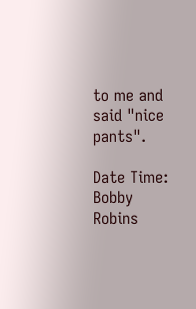to me and said "nice pants".

Date Time: Bobby Robins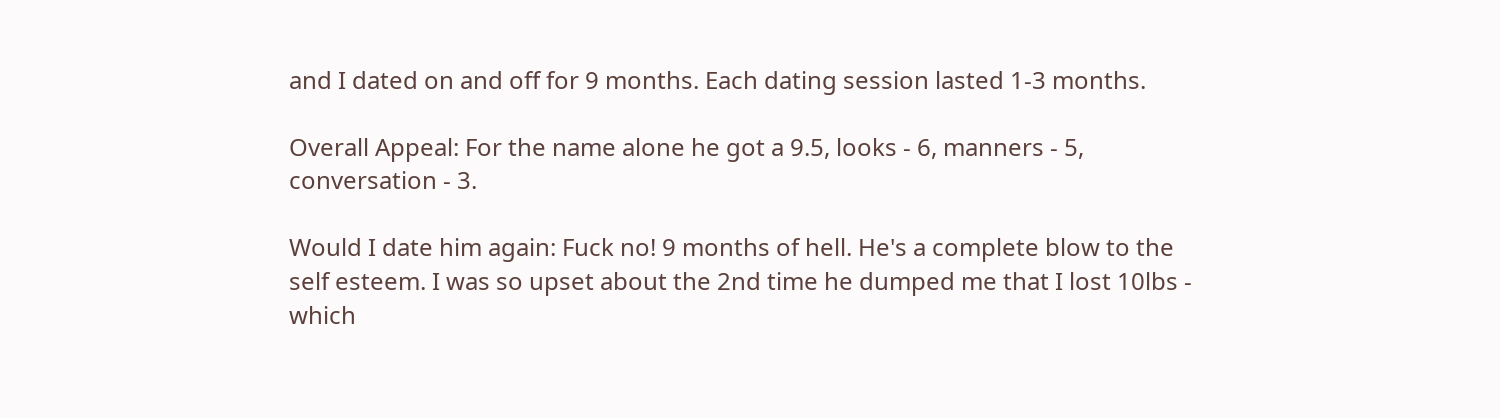and I dated on and off for 9 months. Each dating session lasted 1-3 months.

Overall Appeal: For the name alone he got a 9.5, looks - 6, manners - 5, conversation - 3.

Would I date him again: Fuck no! 9 months of hell. He's a complete blow to the self esteem. I was so upset about the 2nd time he dumped me that I lost 10lbs - which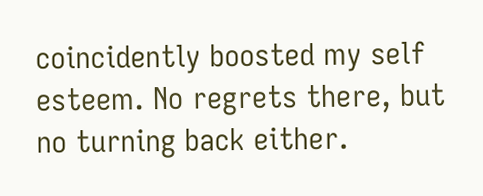coincidently boosted my self esteem. No regrets there, but no turning back either.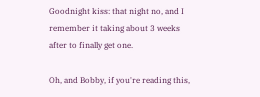Goodnight kiss: that night no, and I remember it taking about 3 weeks after to finally get one.

Oh, and Bobby, if you're reading this,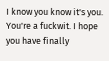I know you know it's you. You're a fuckwit. I hope you have finally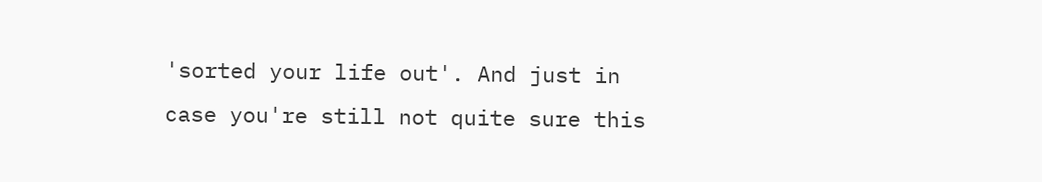'sorted your life out'. And just in case you're still not quite sure this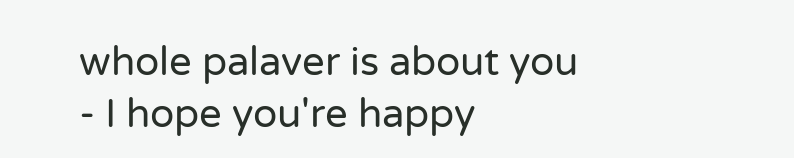whole palaver is about you - I hope you're happy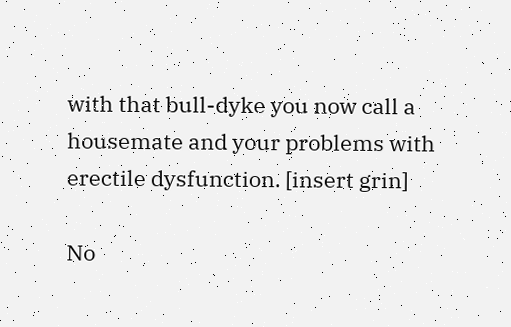with that bull-dyke you now call a housemate and your problems with erectile dysfunction. [insert grin]

No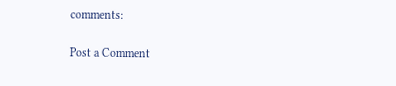comments:

Post a Comment